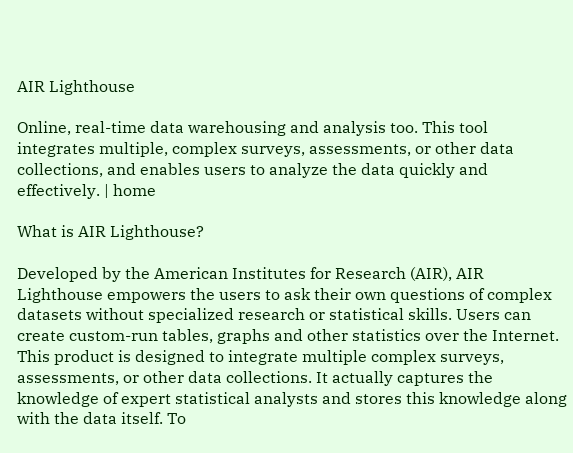AIR Lighthouse

Online, real-time data warehousing and analysis too. This tool integrates multiple, complex surveys, assessments, or other data collections, and enables users to analyze the data quickly and effectively. | home

What is AIR Lighthouse?

Developed by the American Institutes for Research (AIR), AIR Lighthouse empowers the users to ask their own questions of complex datasets without specialized research or statistical skills. Users can create custom-run tables, graphs and other statistics over the Internet. This product is designed to integrate multiple complex surveys, assessments, or other data collections. It actually captures the knowledge of expert statistical analysts and stores this knowledge along with the data itself. To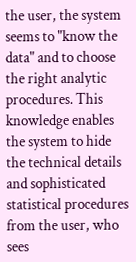the user, the system seems to "know the data" and to choose the right analytic procedures. This knowledge enables the system to hide the technical details and sophisticated statistical procedures from the user, who sees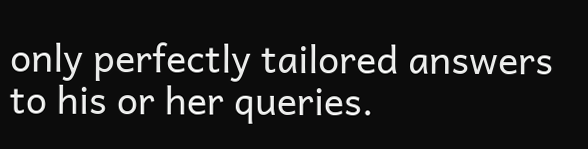only perfectly tailored answers to his or her queries.